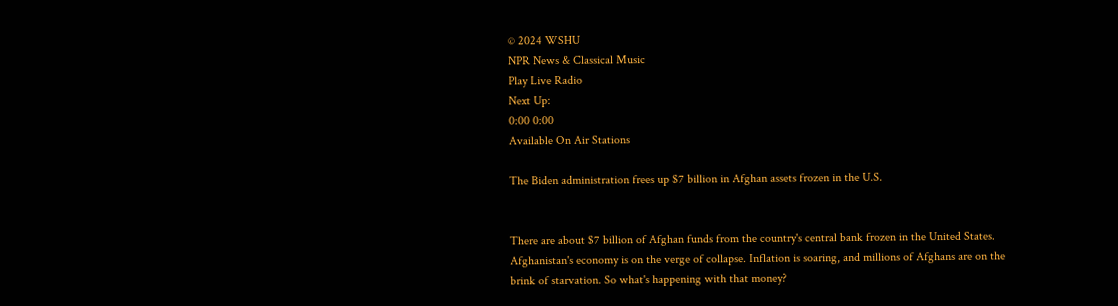© 2024 WSHU
NPR News & Classical Music
Play Live Radio
Next Up:
0:00 0:00
Available On Air Stations

The Biden administration frees up $7 billion in Afghan assets frozen in the U.S.


There are about $7 billion of Afghan funds from the country's central bank frozen in the United States. Afghanistan's economy is on the verge of collapse. Inflation is soaring, and millions of Afghans are on the brink of starvation. So what's happening with that money?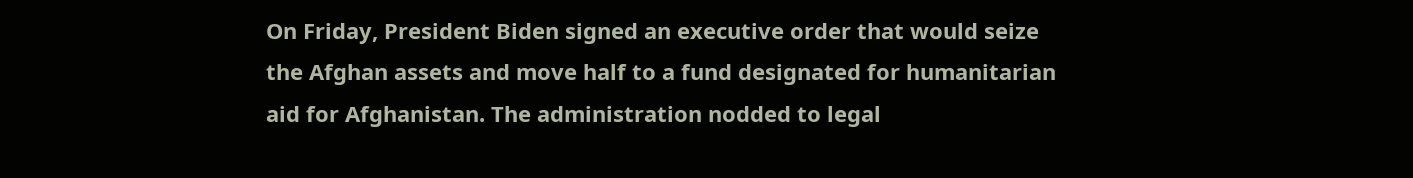On Friday, President Biden signed an executive order that would seize the Afghan assets and move half to a fund designated for humanitarian aid for Afghanistan. The administration nodded to legal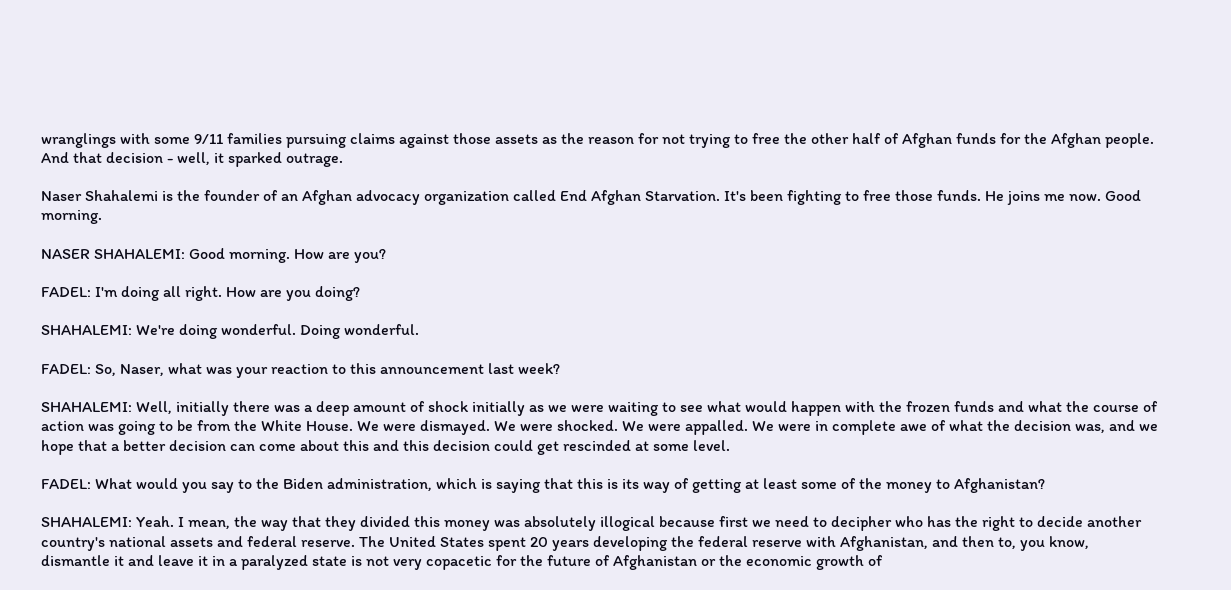wranglings with some 9/11 families pursuing claims against those assets as the reason for not trying to free the other half of Afghan funds for the Afghan people. And that decision - well, it sparked outrage.

Naser Shahalemi is the founder of an Afghan advocacy organization called End Afghan Starvation. It's been fighting to free those funds. He joins me now. Good morning.

NASER SHAHALEMI: Good morning. How are you?

FADEL: I'm doing all right. How are you doing?

SHAHALEMI: We're doing wonderful. Doing wonderful.

FADEL: So, Naser, what was your reaction to this announcement last week?

SHAHALEMI: Well, initially there was a deep amount of shock initially as we were waiting to see what would happen with the frozen funds and what the course of action was going to be from the White House. We were dismayed. We were shocked. We were appalled. We were in complete awe of what the decision was, and we hope that a better decision can come about this and this decision could get rescinded at some level.

FADEL: What would you say to the Biden administration, which is saying that this is its way of getting at least some of the money to Afghanistan?

SHAHALEMI: Yeah. I mean, the way that they divided this money was absolutely illogical because first we need to decipher who has the right to decide another country's national assets and federal reserve. The United States spent 20 years developing the federal reserve with Afghanistan, and then to, you know, dismantle it and leave it in a paralyzed state is not very copacetic for the future of Afghanistan or the economic growth of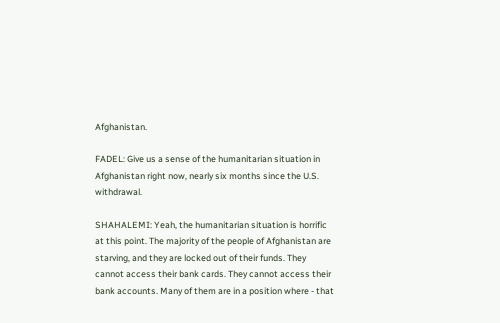Afghanistan.

FADEL: Give us a sense of the humanitarian situation in Afghanistan right now, nearly six months since the U.S. withdrawal.

SHAHALEMI: Yeah, the humanitarian situation is horrific at this point. The majority of the people of Afghanistan are starving, and they are locked out of their funds. They cannot access their bank cards. They cannot access their bank accounts. Many of them are in a position where - that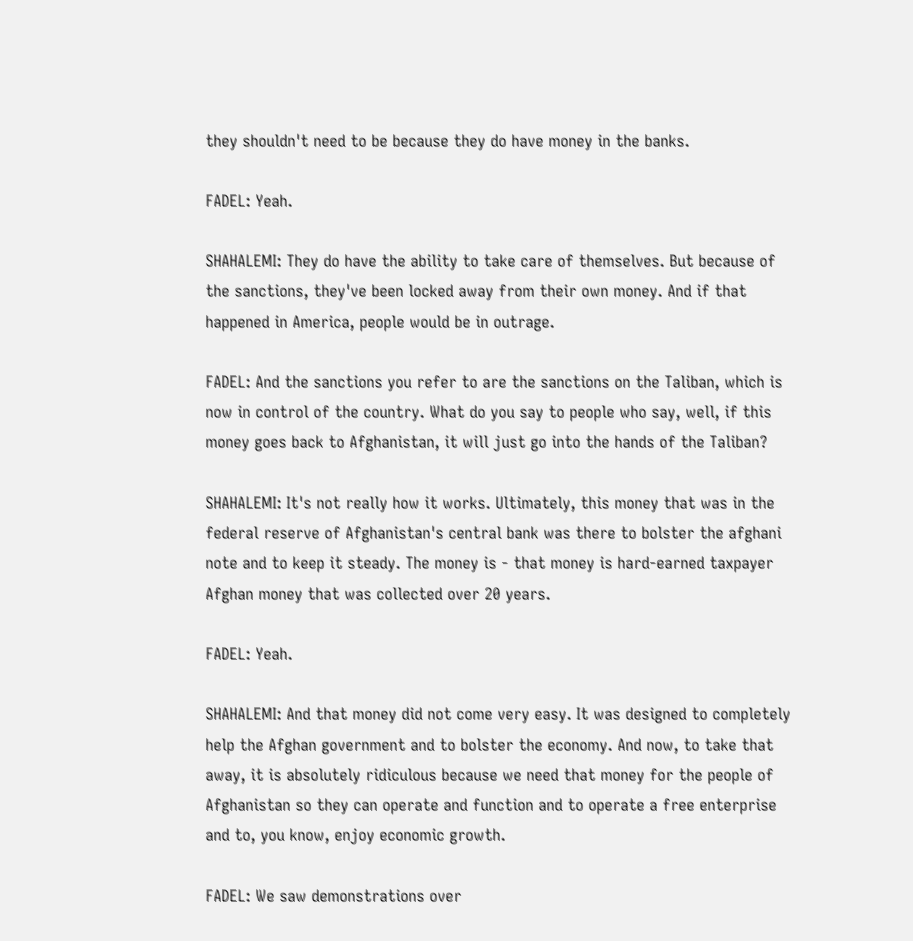they shouldn't need to be because they do have money in the banks.

FADEL: Yeah.

SHAHALEMI: They do have the ability to take care of themselves. But because of the sanctions, they've been locked away from their own money. And if that happened in America, people would be in outrage.

FADEL: And the sanctions you refer to are the sanctions on the Taliban, which is now in control of the country. What do you say to people who say, well, if this money goes back to Afghanistan, it will just go into the hands of the Taliban?

SHAHALEMI: It's not really how it works. Ultimately, this money that was in the federal reserve of Afghanistan's central bank was there to bolster the afghani note and to keep it steady. The money is - that money is hard-earned taxpayer Afghan money that was collected over 20 years.

FADEL: Yeah.

SHAHALEMI: And that money did not come very easy. It was designed to completely help the Afghan government and to bolster the economy. And now, to take that away, it is absolutely ridiculous because we need that money for the people of Afghanistan so they can operate and function and to operate a free enterprise and to, you know, enjoy economic growth.

FADEL: We saw demonstrations over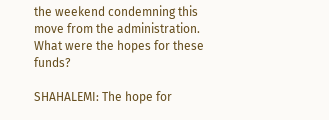the weekend condemning this move from the administration. What were the hopes for these funds?

SHAHALEMI: The hope for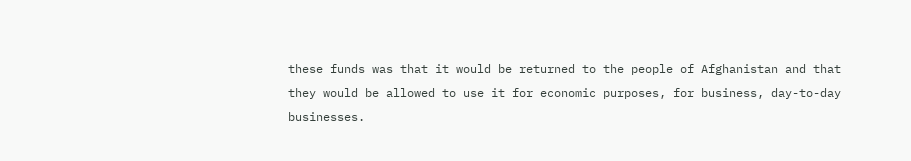these funds was that it would be returned to the people of Afghanistan and that they would be allowed to use it for economic purposes, for business, day-to-day businesses.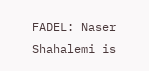FADEL: Naser Shahalemi is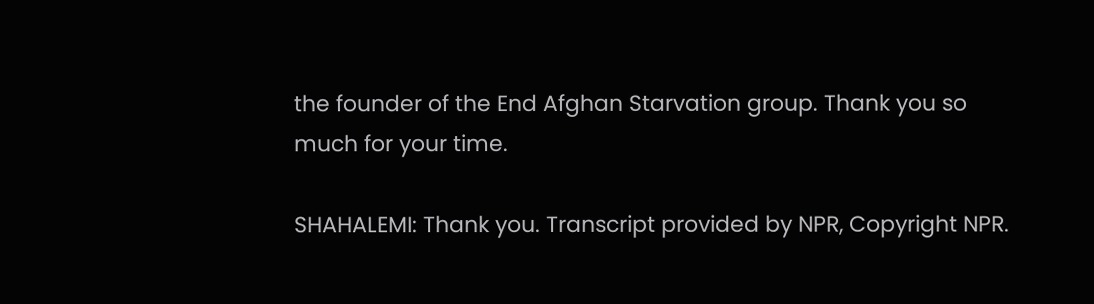the founder of the End Afghan Starvation group. Thank you so much for your time.

SHAHALEMI: Thank you. Transcript provided by NPR, Copyright NPR.